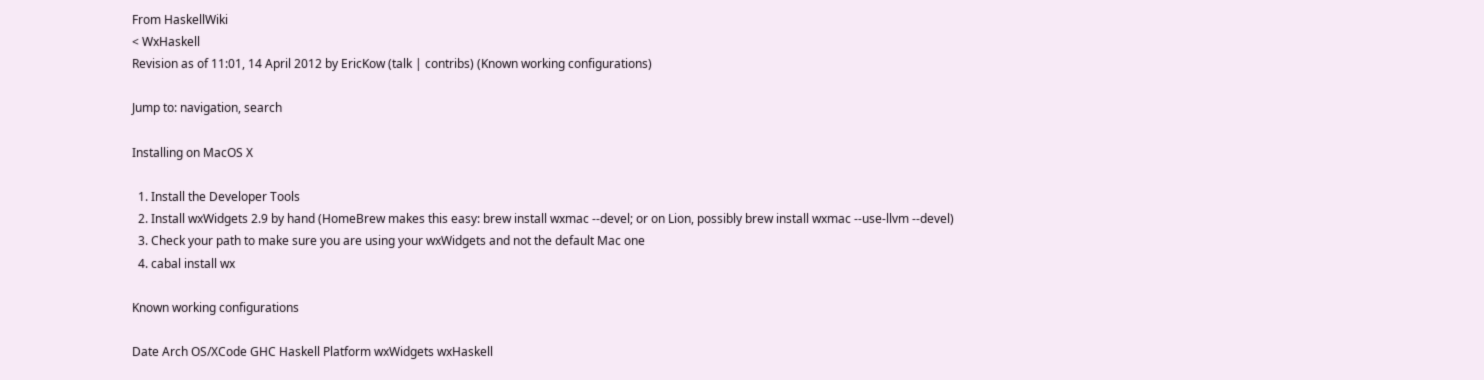From HaskellWiki
< WxHaskell
Revision as of 11:01, 14 April 2012 by EricKow (talk | contribs) (Known working configurations)

Jump to: navigation, search

Installing on MacOS X

  1. Install the Developer Tools
  2. Install wxWidgets 2.9 by hand (HomeBrew makes this easy: brew install wxmac --devel; or on Lion, possibly brew install wxmac --use-llvm --devel)
  3. Check your path to make sure you are using your wxWidgets and not the default Mac one
  4. cabal install wx

Known working configurations

Date Arch OS/XCode GHC Haskell Platform wxWidgets wxHaskell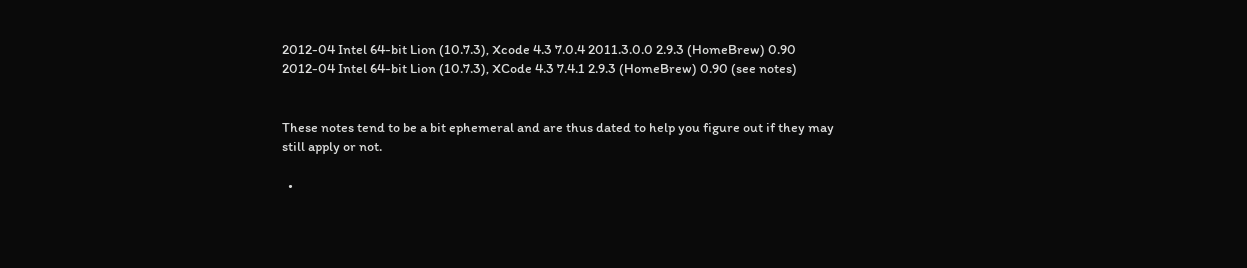2012-04 Intel 64-bit Lion (10.7.3), Xcode 4.3 7.0.4 2011.3.0.0 2.9.3 (HomeBrew) 0.90
2012-04 Intel 64-bit Lion (10.7.3), XCode 4.3 7.4.1 2.9.3 (HomeBrew) 0.90 (see notes)


These notes tend to be a bit ephemeral and are thus dated to help you figure out if they may still apply or not.

  •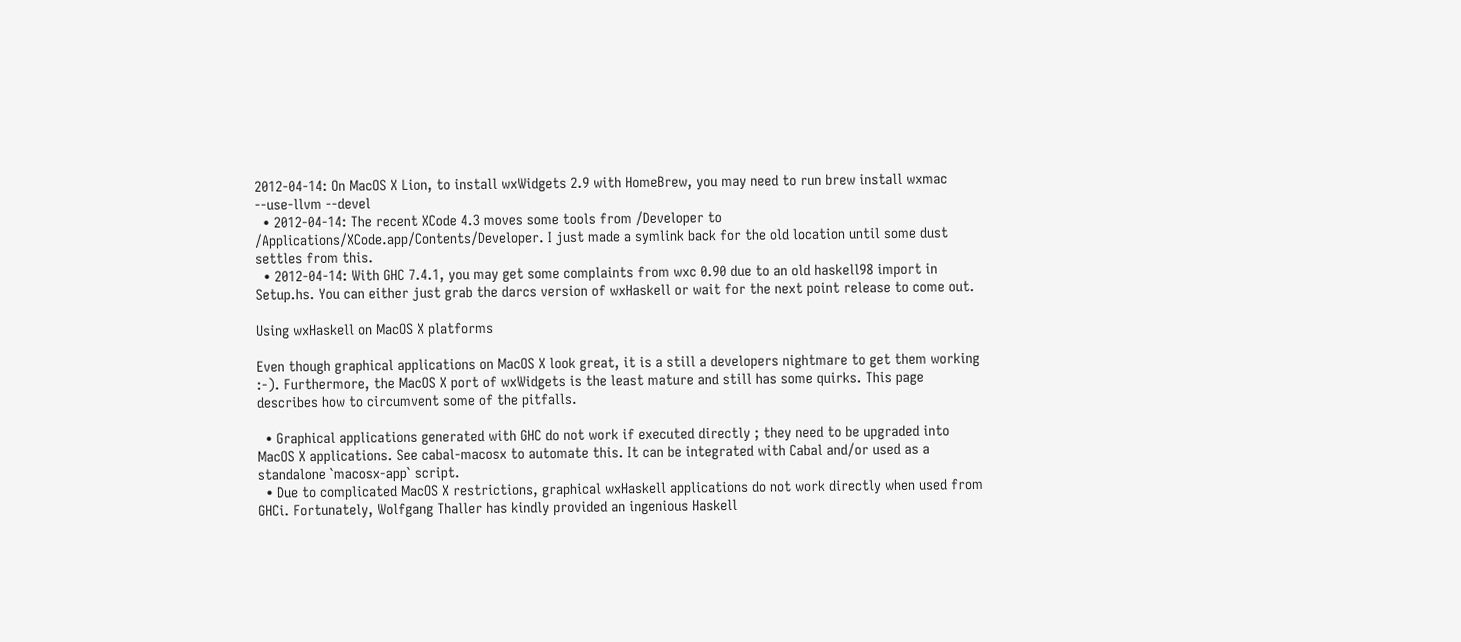2012-04-14: On MacOS X Lion, to install wxWidgets 2.9 with HomeBrew, you may need to run brew install wxmac --use-llvm --devel
  • 2012-04-14: The recent XCode 4.3 moves some tools from /Developer to /Applications/XCode.app/Contents/Developer. I just made a symlink back for the old location until some dust settles from this.
  • 2012-04-14: With GHC 7.4.1, you may get some complaints from wxc 0.90 due to an old haskell98 import in Setup.hs. You can either just grab the darcs version of wxHaskell or wait for the next point release to come out.

Using wxHaskell on MacOS X platforms

Even though graphical applications on MacOS X look great, it is a still a developers nightmare to get them working :-). Furthermore, the MacOS X port of wxWidgets is the least mature and still has some quirks. This page describes how to circumvent some of the pitfalls.

  • Graphical applications generated with GHC do not work if executed directly ; they need to be upgraded into MacOS X applications. See cabal-macosx to automate this. It can be integrated with Cabal and/or used as a standalone `macosx-app` script.
  • Due to complicated MacOS X restrictions, graphical wxHaskell applications do not work directly when used from GHCi. Fortunately, Wolfgang Thaller has kindly provided an ingenious Haskell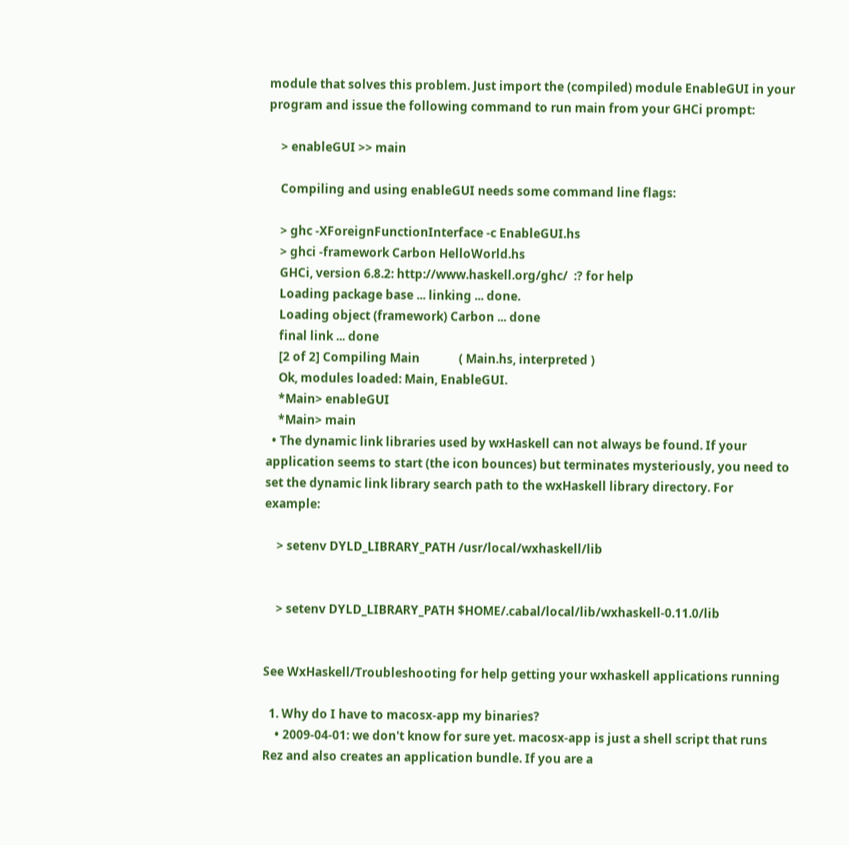module that solves this problem. Just import the (compiled) module EnableGUI in your program and issue the following command to run main from your GHCi prompt:

    > enableGUI >> main

    Compiling and using enableGUI needs some command line flags:

    > ghc -XForeignFunctionInterface -c EnableGUI.hs
    > ghci -framework Carbon HelloWorld.hs
    GHCi, version 6.8.2: http://www.haskell.org/ghc/  :? for help
    Loading package base ... linking ... done.
    Loading object (framework) Carbon ... done
    final link ... done
    [2 of 2] Compiling Main             ( Main.hs, interpreted )
    Ok, modules loaded: Main, EnableGUI.
    *Main> enableGUI
    *Main> main
  • The dynamic link libraries used by wxHaskell can not always be found. If your application seems to start (the icon bounces) but terminates mysteriously, you need to set the dynamic link library search path to the wxHaskell library directory. For example:

    > setenv DYLD_LIBRARY_PATH /usr/local/wxhaskell/lib


    > setenv DYLD_LIBRARY_PATH $HOME/.cabal/local/lib/wxhaskell-0.11.0/lib


See WxHaskell/Troubleshooting for help getting your wxhaskell applications running

  1. Why do I have to macosx-app my binaries?
    • 2009-04-01: we don't know for sure yet. macosx-app is just a shell script that runs Rez and also creates an application bundle. If you are a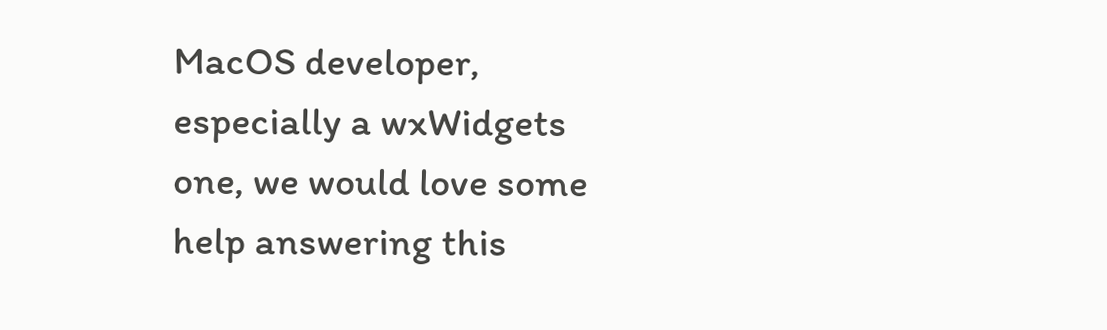MacOS developer, especially a wxWidgets one, we would love some help answering this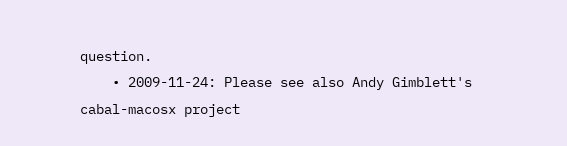question.
    • 2009-11-24: Please see also Andy Gimblett's cabal-macosx project